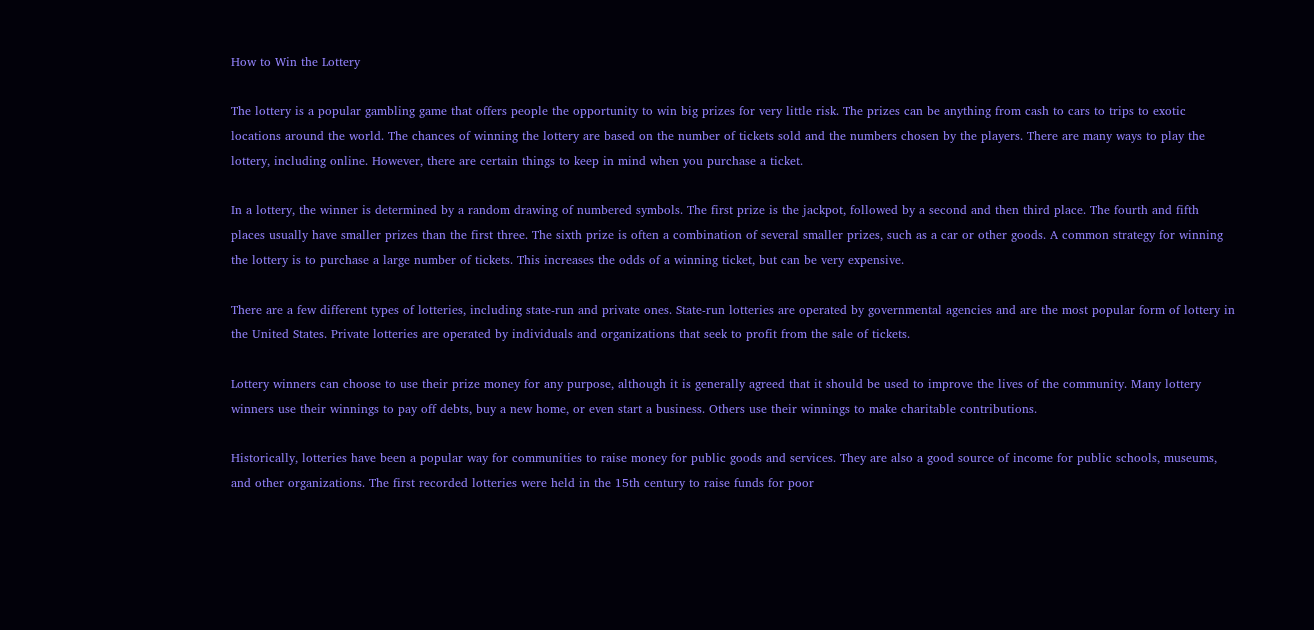How to Win the Lottery

The lottery is a popular gambling game that offers people the opportunity to win big prizes for very little risk. The prizes can be anything from cash to cars to trips to exotic locations around the world. The chances of winning the lottery are based on the number of tickets sold and the numbers chosen by the players. There are many ways to play the lottery, including online. However, there are certain things to keep in mind when you purchase a ticket.

In a lottery, the winner is determined by a random drawing of numbered symbols. The first prize is the jackpot, followed by a second and then third place. The fourth and fifth places usually have smaller prizes than the first three. The sixth prize is often a combination of several smaller prizes, such as a car or other goods. A common strategy for winning the lottery is to purchase a large number of tickets. This increases the odds of a winning ticket, but can be very expensive.

There are a few different types of lotteries, including state-run and private ones. State-run lotteries are operated by governmental agencies and are the most popular form of lottery in the United States. Private lotteries are operated by individuals and organizations that seek to profit from the sale of tickets.

Lottery winners can choose to use their prize money for any purpose, although it is generally agreed that it should be used to improve the lives of the community. Many lottery winners use their winnings to pay off debts, buy a new home, or even start a business. Others use their winnings to make charitable contributions.

Historically, lotteries have been a popular way for communities to raise money for public goods and services. They are also a good source of income for public schools, museums, and other organizations. The first recorded lotteries were held in the 15th century to raise funds for poor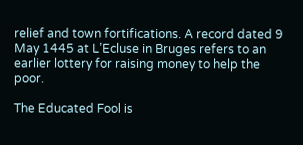relief and town fortifications. A record dated 9 May 1445 at L’Ecluse in Bruges refers to an earlier lottery for raising money to help the poor.

The Educated Fool is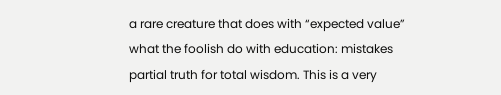a rare creature that does with “expected value” what the foolish do with education: mistakes partial truth for total wisdom. This is a very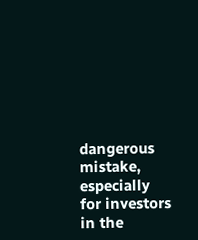dangerous mistake, especially for investors in the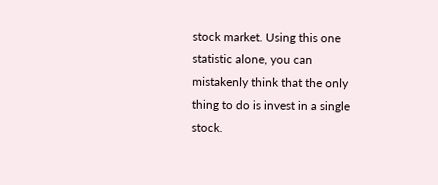stock market. Using this one statistic alone, you can mistakenly think that the only thing to do is invest in a single stock.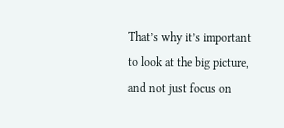That’s why it’s important to look at the big picture, and not just focus on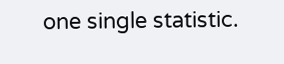one single statistic.